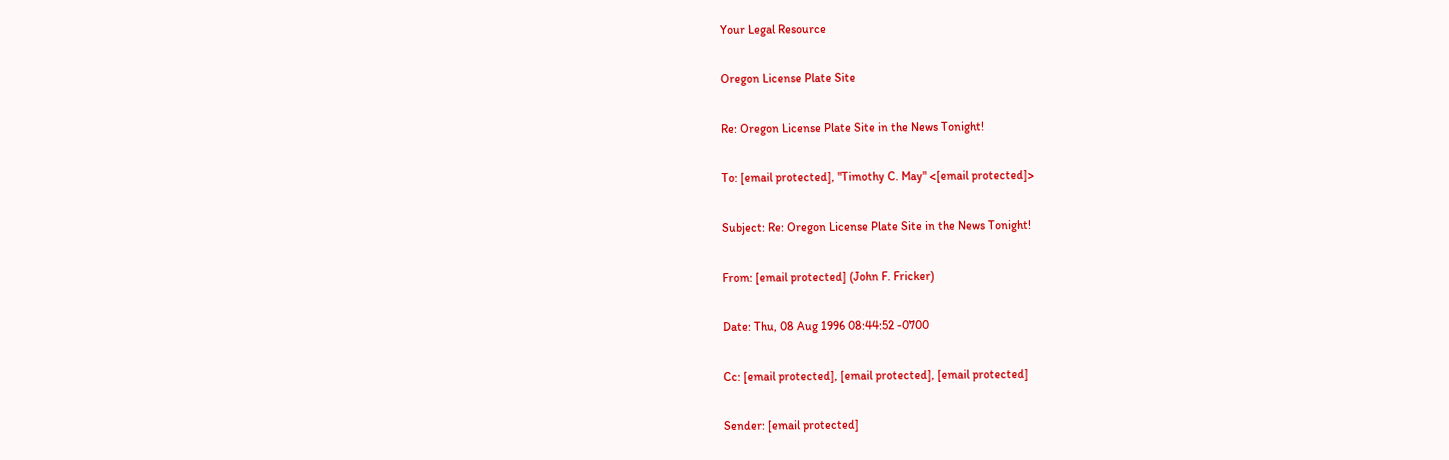Your Legal Resource

Oregon License Plate Site

Re: Oregon License Plate Site in the News Tonight!

To: [email protected], "Timothy C. May" <[email protected]>

Subject: Re: Oregon License Plate Site in the News Tonight!

From: [email protected] (John F. Fricker)

Date: Thu, 08 Aug 1996 08:44:52 -0700

Cc: [email protected], [email protected], [email protected]

Sender: [email protected]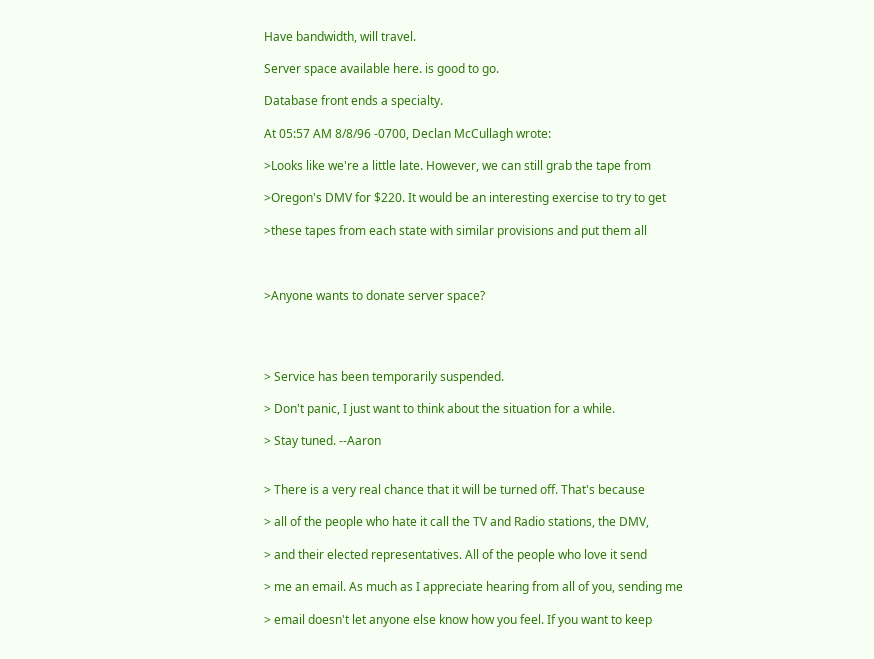Have bandwidth, will travel.

Server space available here. is good to go.

Database front ends a specialty.

At 05:57 AM 8/8/96 -0700, Declan McCullagh wrote:

>Looks like we're a little late. However, we can still grab the tape from

>Oregon's DMV for $220. It would be an interesting exercise to try to get

>these tapes from each state with similar provisions and put them all



>Anyone wants to donate server space?




> Service has been temporarily suspended.

> Don't panic, I just want to think about the situation for a while.

> Stay tuned. --Aaron


> There is a very real chance that it will be turned off. That's because

> all of the people who hate it call the TV and Radio stations, the DMV,

> and their elected representatives. All of the people who love it send

> me an email. As much as I appreciate hearing from all of you, sending me

> email doesn't let anyone else know how you feel. If you want to keep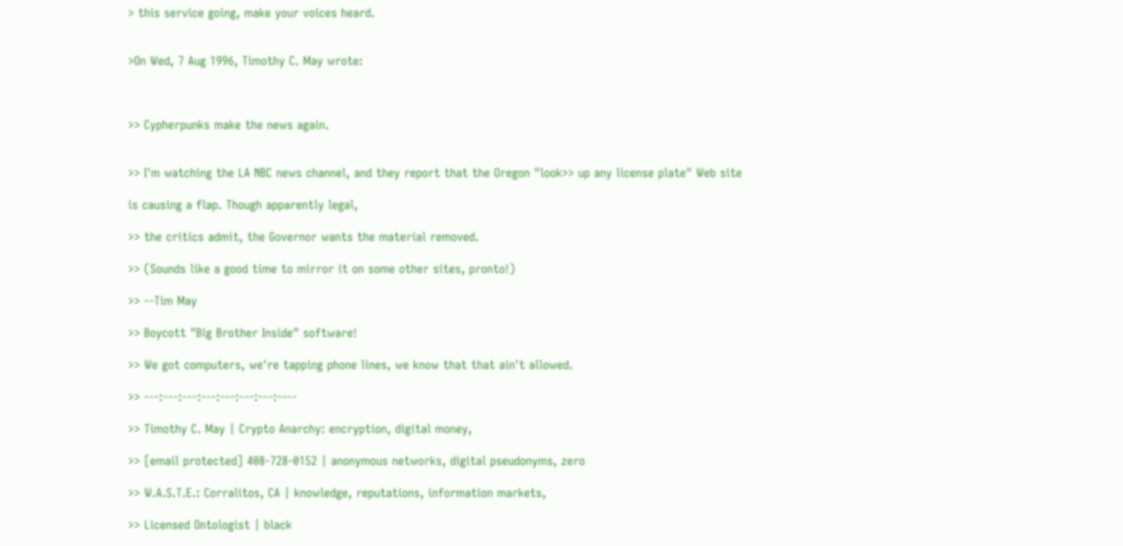> this service going, make your voices heard.


>On Wed, 7 Aug 1996, Timothy C. May wrote:



>> Cypherpunks make the news again.


>> I'm watching the LA NBC news channel, and they report that the Oregon "look>> up any license plate" Web site

is causing a flap. Though apparently legal,

>> the critics admit, the Governor wants the material removed.

>> (Sounds like a good time to mirror it on some other sites, pronto!)

>> --Tim May

>> Boycott "Big Brother Inside" software!

>> We got computers, we're tapping phone lines, we know that that ain't allowed.

>> ---:---:---:---:---:---:---:----

>> Timothy C. May | Crypto Anarchy: encryption, digital money,

>> [email protected] 408-728-0152 | anonymous networks, digital pseudonyms, zero

>> W.A.S.T.E.: Corralitos, CA | knowledge, reputations, information markets,

>> Licensed Ontologist | black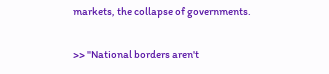markets, the collapse of governments.

>> "National borders aren't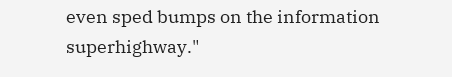even sped bumps on the information superhighway."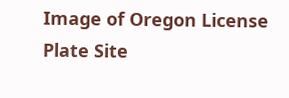Image of Oregon License Plate Site